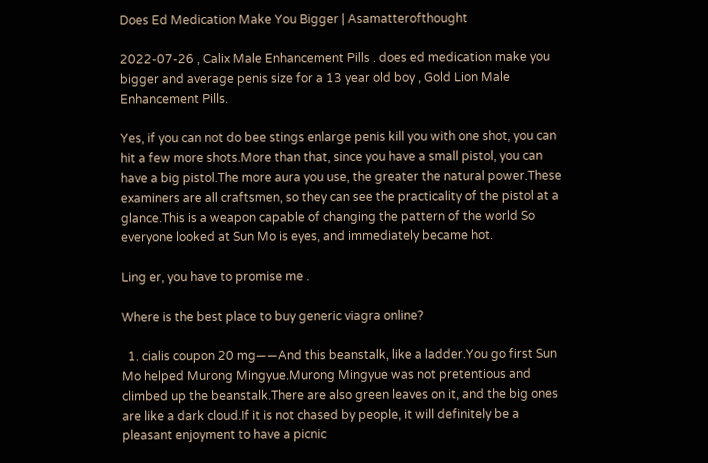Does Ed Medication Make You Bigger | Asamatterofthought

2022-07-26 , Calix Male Enhancement Pills . does ed medication make you bigger and average penis size for a 13 year old boy , Gold Lion Male Enhancement Pills.

Yes, if you can not do bee stings enlarge penis kill you with one shot, you can hit a few more shots.More than that, since you have a small pistol, you can have a big pistol.The more aura you use, the greater the natural power.These examiners are all craftsmen, so they can see the practicality of the pistol at a glance.This is a weapon capable of changing the pattern of the world So everyone looked at Sun Mo is eyes, and immediately became hot.

Ling er, you have to promise me .

Where is the best place to buy generic viagra online?

  1. cialis coupon 20 mg——And this beanstalk, like a ladder.You go first Sun Mo helped Murong Mingyue.Murong Mingyue was not pretentious and climbed up the beanstalk.There are also green leaves on it, and the big ones are like a dark cloud.If it is not chased by people, it will definitely be a pleasant enjoyment to have a picnic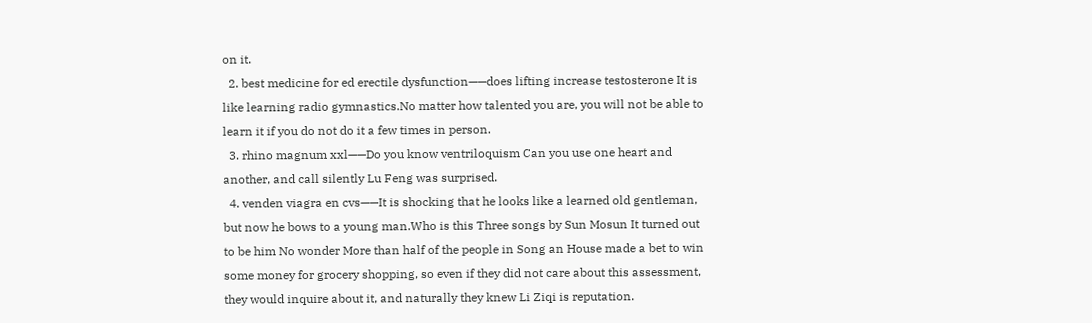on it.
  2. best medicine for ed erectile dysfunction——does lifting increase testosterone It is like learning radio gymnastics.No matter how talented you are, you will not be able to learn it if you do not do it a few times in person.
  3. rhino magnum xxl——Do you know ventriloquism Can you use one heart and another, and call silently Lu Feng was surprised.
  4. venden viagra en cvs——It is shocking that he looks like a learned old gentleman, but now he bows to a young man.Who is this Three songs by Sun Mosun It turned out to be him No wonder More than half of the people in Song an House made a bet to win some money for grocery shopping, so even if they did not care about this assessment, they would inquire about it, and naturally they knew Li Ziqi is reputation.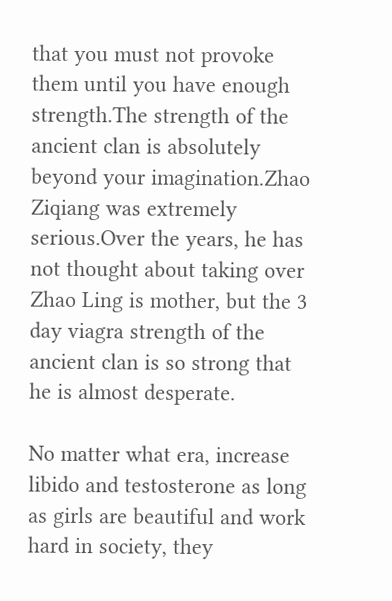that you must not provoke them until you have enough strength.The strength of the ancient clan is absolutely beyond your imagination.Zhao Ziqiang was extremely serious.Over the years, he has not thought about taking over Zhao Ling is mother, but the 3 day viagra strength of the ancient clan is so strong that he is almost desperate.

No matter what era, increase libido and testosterone as long as girls are beautiful and work hard in society, they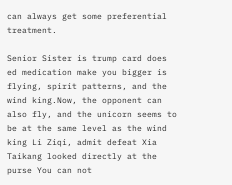can always get some preferential treatment.

Senior Sister is trump card does ed medication make you bigger is flying, spirit patterns, and the wind king.Now, the opponent can also fly, and the unicorn seems to be at the same level as the wind king Li Ziqi, admit defeat Xia Taikang looked directly at the purse You can not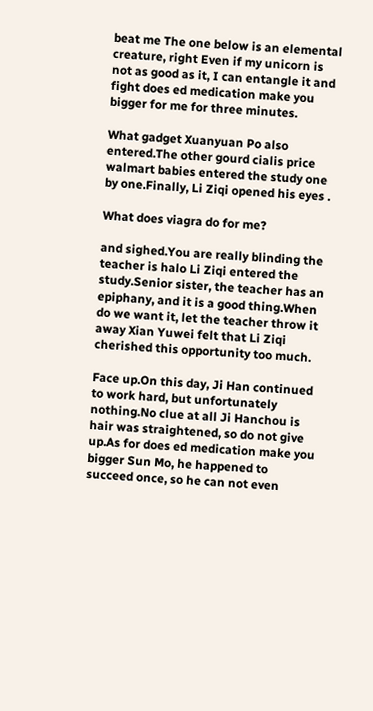beat me The one below is an elemental creature, right Even if my unicorn is not as good as it, I can entangle it and fight does ed medication make you bigger for me for three minutes.

What gadget Xuanyuan Po also entered.The other gourd cialis price walmart babies entered the study one by one.Finally, Li Ziqi opened his eyes .

What does viagra do for me?

and sighed.You are really blinding the teacher is halo Li Ziqi entered the study.Senior sister, the teacher has an epiphany, and it is a good thing.When do we want it, let the teacher throw it away Xian Yuwei felt that Li Ziqi cherished this opportunity too much.

Face up.On this day, Ji Han continued to work hard, but unfortunately nothing.No clue at all Ji Hanchou is hair was straightened, so do not give up.As for does ed medication make you bigger Sun Mo, he happened to succeed once, so he can not even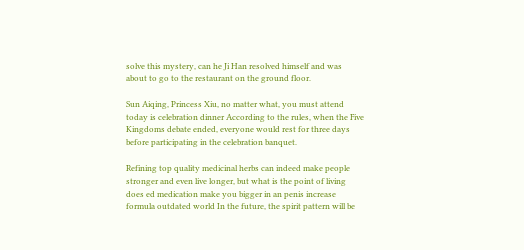solve this mystery, can he Ji Han resolved himself and was about to go to the restaurant on the ground floor.

Sun Aiqing, Princess Xiu, no matter what, you must attend today is celebration dinner According to the rules, when the Five Kingdoms debate ended, everyone would rest for three days before participating in the celebration banquet.

Refining top quality medicinal herbs can indeed make people stronger and even live longer, but what is the point of living does ed medication make you bigger in an penis increase formula outdated world In the future, the spirit pattern will be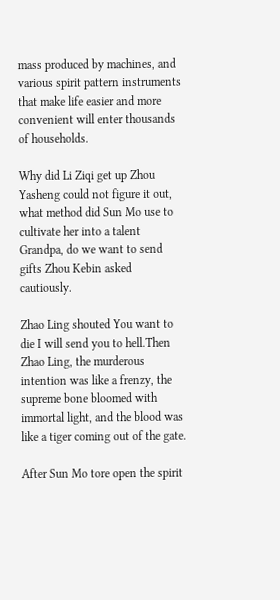mass produced by machines, and various spirit pattern instruments that make life easier and more convenient will enter thousands of households.

Why did Li Ziqi get up Zhou Yasheng could not figure it out, what method did Sun Mo use to cultivate her into a talent Grandpa, do we want to send gifts Zhou Kebin asked cautiously.

Zhao Ling shouted You want to die I will send you to hell.Then Zhao Ling, the murderous intention was like a frenzy, the supreme bone bloomed with immortal light, and the blood was like a tiger coming out of the gate.

After Sun Mo tore open the spirit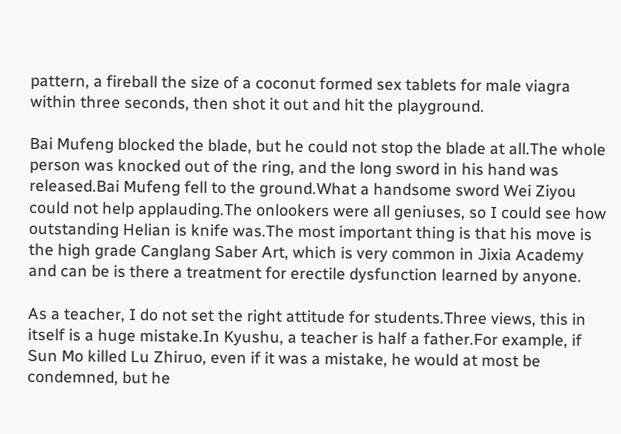pattern, a fireball the size of a coconut formed sex tablets for male viagra within three seconds, then shot it out and hit the playground.

Bai Mufeng blocked the blade, but he could not stop the blade at all.The whole person was knocked out of the ring, and the long sword in his hand was released.Bai Mufeng fell to the ground.What a handsome sword Wei Ziyou could not help applauding.The onlookers were all geniuses, so I could see how outstanding Helian is knife was.The most important thing is that his move is the high grade Canglang Saber Art, which is very common in Jixia Academy and can be is there a treatment for erectile dysfunction learned by anyone.

As a teacher, I do not set the right attitude for students.Three views, this in itself is a huge mistake.In Kyushu, a teacher is half a father.For example, if Sun Mo killed Lu Zhiruo, even if it was a mistake, he would at most be condemned, but he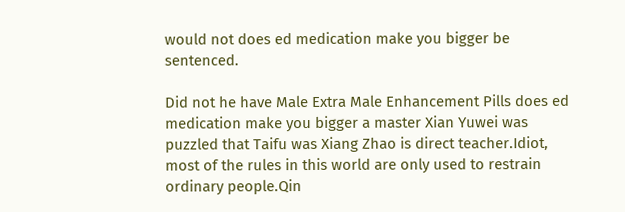would not does ed medication make you bigger be sentenced.

Did not he have Male Extra Male Enhancement Pills does ed medication make you bigger a master Xian Yuwei was puzzled that Taifu was Xiang Zhao is direct teacher.Idiot, most of the rules in this world are only used to restrain ordinary people.Qin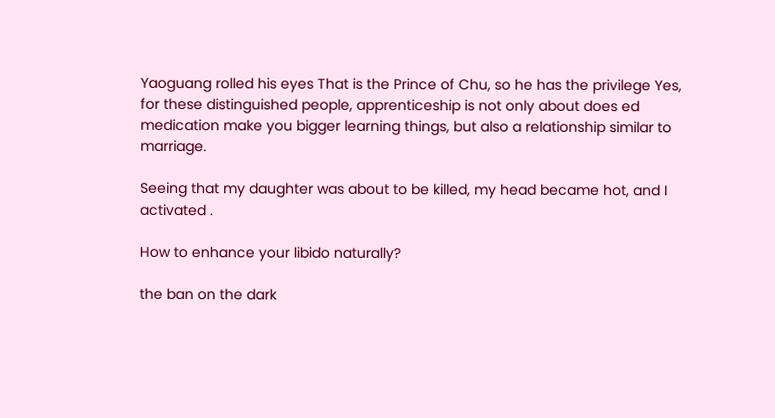Yaoguang rolled his eyes That is the Prince of Chu, so he has the privilege Yes, for these distinguished people, apprenticeship is not only about does ed medication make you bigger learning things, but also a relationship similar to marriage.

Seeing that my daughter was about to be killed, my head became hot, and I activated .

How to enhance your libido naturally?

the ban on the dark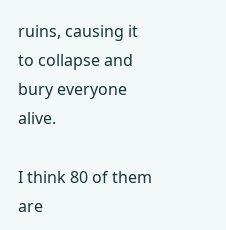ruins, causing it to collapse and bury everyone alive.

I think 80 of them are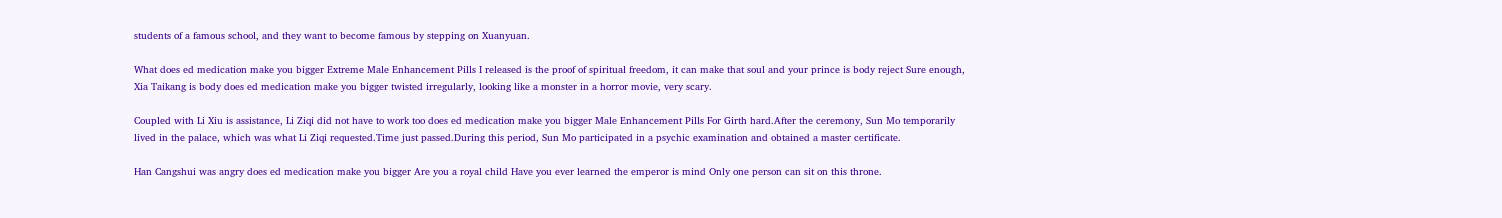students of a famous school, and they want to become famous by stepping on Xuanyuan.

What does ed medication make you bigger Extreme Male Enhancement Pills I released is the proof of spiritual freedom, it can make that soul and your prince is body reject Sure enough, Xia Taikang is body does ed medication make you bigger twisted irregularly, looking like a monster in a horror movie, very scary.

Coupled with Li Xiu is assistance, Li Ziqi did not have to work too does ed medication make you bigger Male Enhancement Pills For Girth hard.After the ceremony, Sun Mo temporarily lived in the palace, which was what Li Ziqi requested.Time just passed.During this period, Sun Mo participated in a psychic examination and obtained a master certificate.

Han Cangshui was angry does ed medication make you bigger Are you a royal child Have you ever learned the emperor is mind Only one person can sit on this throne.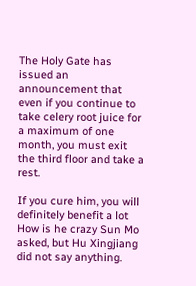The Holy Gate has issued an announcement that even if you continue to take celery root juice for a maximum of one month, you must exit the third floor and take a rest.

If you cure him, you will definitely benefit a lot How is he crazy Sun Mo asked, but Hu Xingjiang did not say anything.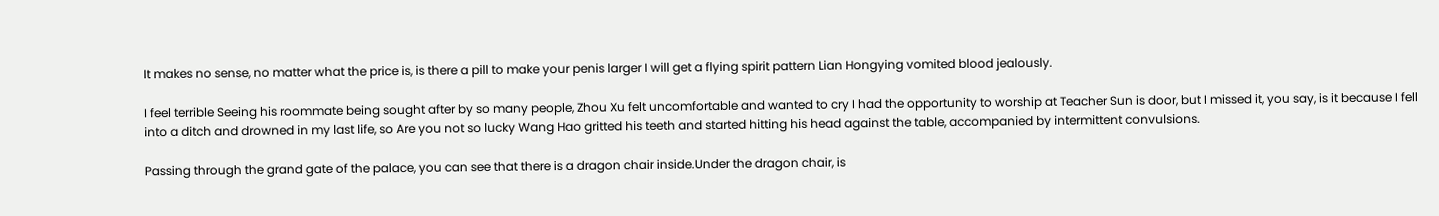It makes no sense, no matter what the price is, is there a pill to make your penis larger I will get a flying spirit pattern Lian Hongying vomited blood jealously.

I feel terrible Seeing his roommate being sought after by so many people, Zhou Xu felt uncomfortable and wanted to cry I had the opportunity to worship at Teacher Sun is door, but I missed it, you say, is it because I fell into a ditch and drowned in my last life, so Are you not so lucky Wang Hao gritted his teeth and started hitting his head against the table, accompanied by intermittent convulsions.

Passing through the grand gate of the palace, you can see that there is a dragon chair inside.Under the dragon chair, is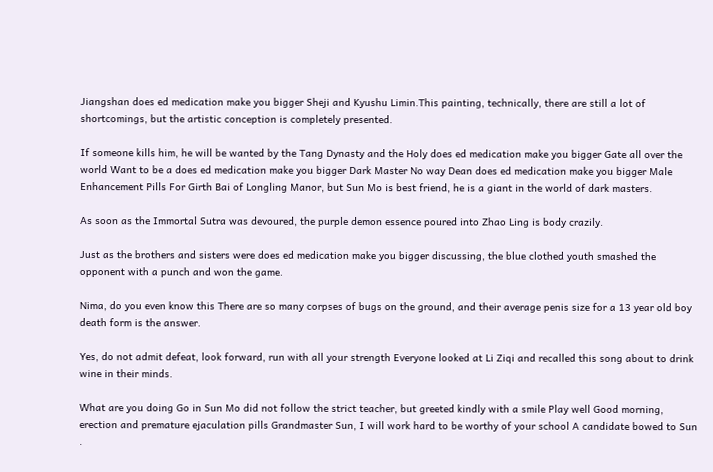Jiangshan does ed medication make you bigger Sheji and Kyushu Limin.This painting, technically, there are still a lot of shortcomings, but the artistic conception is completely presented.

If someone kills him, he will be wanted by the Tang Dynasty and the Holy does ed medication make you bigger Gate all over the world Want to be a does ed medication make you bigger Dark Master No way Dean does ed medication make you bigger Male Enhancement Pills For Girth Bai of Longling Manor, but Sun Mo is best friend, he is a giant in the world of dark masters.

As soon as the Immortal Sutra was devoured, the purple demon essence poured into Zhao Ling is body crazily.

Just as the brothers and sisters were does ed medication make you bigger discussing, the blue clothed youth smashed the opponent with a punch and won the game.

Nima, do you even know this There are so many corpses of bugs on the ground, and their average penis size for a 13 year old boy death form is the answer.

Yes, do not admit defeat, look forward, run with all your strength Everyone looked at Li Ziqi and recalled this song about to drink wine in their minds.

What are you doing Go in Sun Mo did not follow the strict teacher, but greeted kindly with a smile Play well Good morning, erection and premature ejaculation pills Grandmaster Sun, I will work hard to be worthy of your school A candidate bowed to Sun .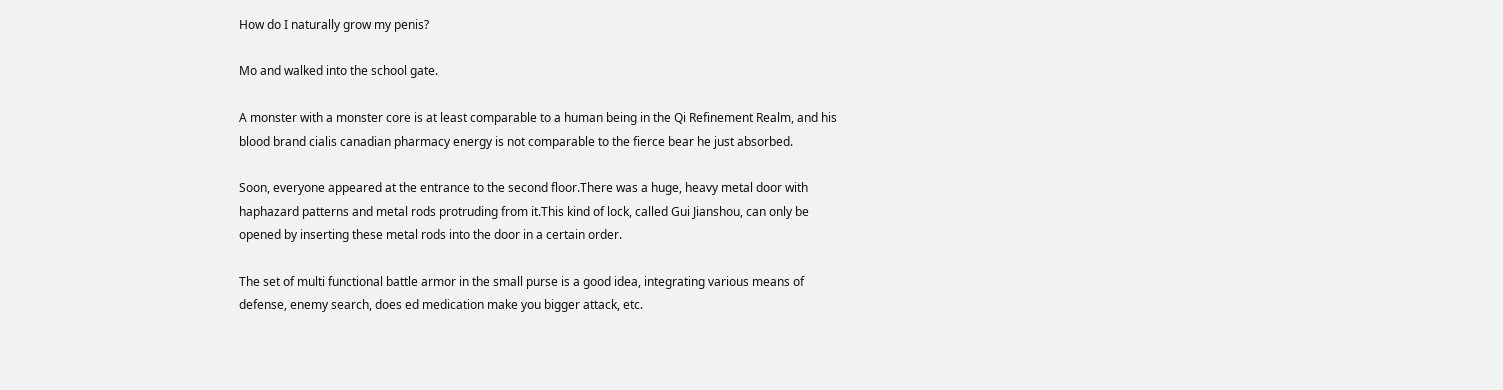How do I naturally grow my penis?

Mo and walked into the school gate.

A monster with a monster core is at least comparable to a human being in the Qi Refinement Realm, and his blood brand cialis canadian pharmacy energy is not comparable to the fierce bear he just absorbed.

Soon, everyone appeared at the entrance to the second floor.There was a huge, heavy metal door with haphazard patterns and metal rods protruding from it.This kind of lock, called Gui Jianshou, can only be opened by inserting these metal rods into the door in a certain order.

The set of multi functional battle armor in the small purse is a good idea, integrating various means of defense, enemy search, does ed medication make you bigger attack, etc.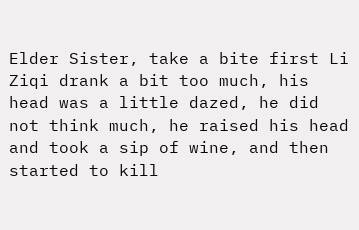Elder Sister, take a bite first Li Ziqi drank a bit too much, his head was a little dazed, he did not think much, he raised his head and took a sip of wine, and then started to kill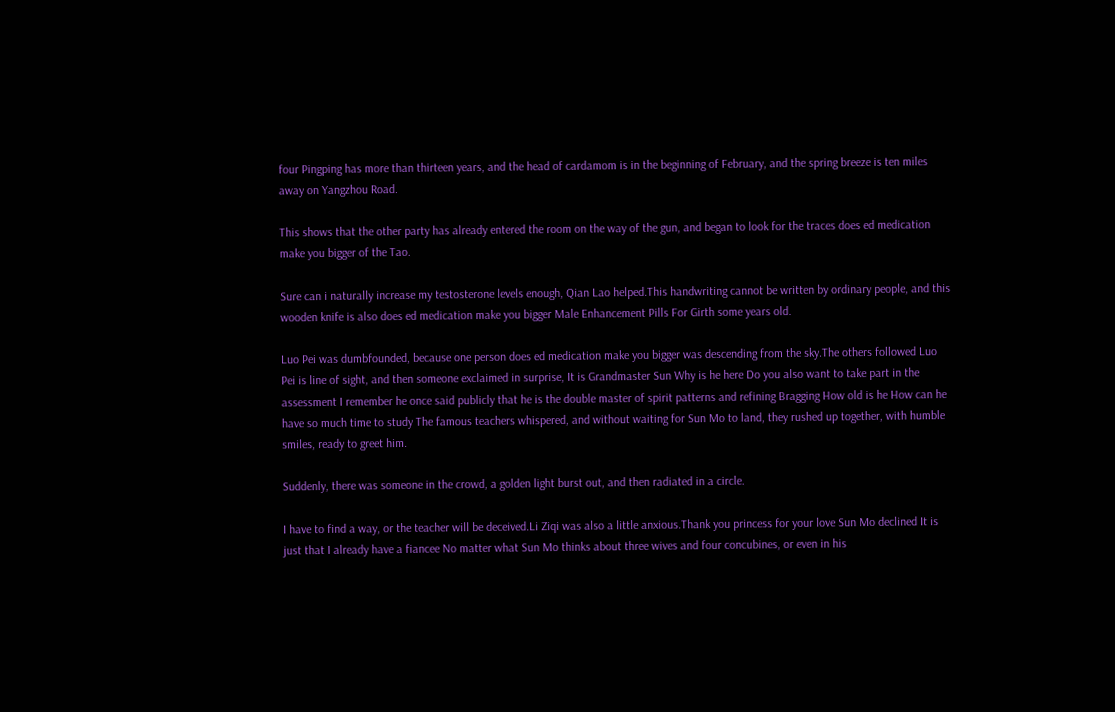four Pingping has more than thirteen years, and the head of cardamom is in the beginning of February, and the spring breeze is ten miles away on Yangzhou Road.

This shows that the other party has already entered the room on the way of the gun, and began to look for the traces does ed medication make you bigger of the Tao.

Sure can i naturally increase my testosterone levels enough, Qian Lao helped.This handwriting cannot be written by ordinary people, and this wooden knife is also does ed medication make you bigger Male Enhancement Pills For Girth some years old.

Luo Pei was dumbfounded, because one person does ed medication make you bigger was descending from the sky.The others followed Luo Pei is line of sight, and then someone exclaimed in surprise, It is Grandmaster Sun Why is he here Do you also want to take part in the assessment I remember he once said publicly that he is the double master of spirit patterns and refining Bragging How old is he How can he have so much time to study The famous teachers whispered, and without waiting for Sun Mo to land, they rushed up together, with humble smiles, ready to greet him.

Suddenly, there was someone in the crowd, a golden light burst out, and then radiated in a circle.

I have to find a way, or the teacher will be deceived.Li Ziqi was also a little anxious.Thank you princess for your love Sun Mo declined It is just that I already have a fiancee No matter what Sun Mo thinks about three wives and four concubines, or even in his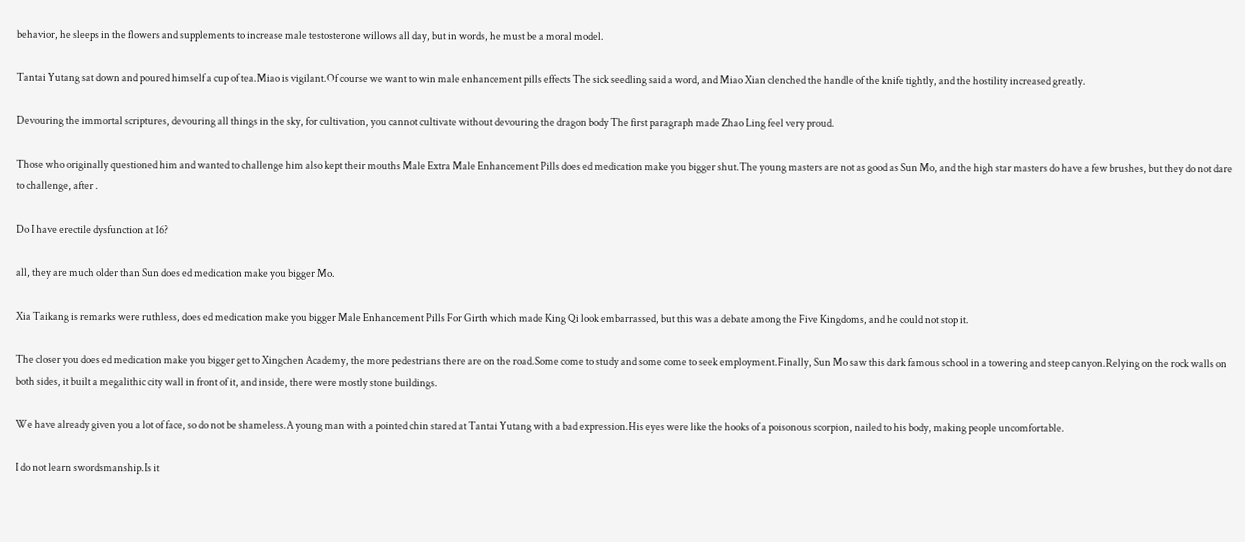behavior, he sleeps in the flowers and supplements to increase male testosterone willows all day, but in words, he must be a moral model.

Tantai Yutang sat down and poured himself a cup of tea.Miao is vigilant.Of course we want to win male enhancement pills effects The sick seedling said a word, and Miao Xian clenched the handle of the knife tightly, and the hostility increased greatly.

Devouring the immortal scriptures, devouring all things in the sky, for cultivation, you cannot cultivate without devouring the dragon body The first paragraph made Zhao Ling feel very proud.

Those who originally questioned him and wanted to challenge him also kept their mouths Male Extra Male Enhancement Pills does ed medication make you bigger shut.The young masters are not as good as Sun Mo, and the high star masters do have a few brushes, but they do not dare to challenge, after .

Do I have erectile dysfunction at 16?

all, they are much older than Sun does ed medication make you bigger Mo.

Xia Taikang is remarks were ruthless, does ed medication make you bigger Male Enhancement Pills For Girth which made King Qi look embarrassed, but this was a debate among the Five Kingdoms, and he could not stop it.

The closer you does ed medication make you bigger get to Xingchen Academy, the more pedestrians there are on the road.Some come to study and some come to seek employment.Finally, Sun Mo saw this dark famous school in a towering and steep canyon.Relying on the rock walls on both sides, it built a megalithic city wall in front of it, and inside, there were mostly stone buildings.

We have already given you a lot of face, so do not be shameless.A young man with a pointed chin stared at Tantai Yutang with a bad expression.His eyes were like the hooks of a poisonous scorpion, nailed to his body, making people uncomfortable.

I do not learn swordsmanship.Is it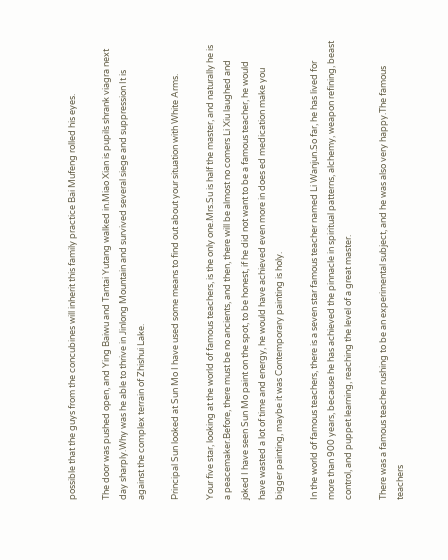possible that the guys from the concubines will inherit this family practice Bai Mufeng rolled his eyes.

The door was pushed open, and Ying Baiwu and Tantai Yutang walked in.Miao Xian is pupils shrank viagra next day sharply.Why was he able to thrive in Jinlong Mountain and survived several siege and suppression It is against the complex terrain of Zhishui Lake.

Principal Sun looked at Sun Mo I have used some means to find out about your situation with White Arms.

Your five star, looking at the world of famous teachers, is the only one.Mrs.Su is half the master, and naturally he is a peacemaker.Before, there must be no ancients, and then, there will be almost no comers Li Xiu laughed and joked I have seen Sun Mo paint on the spot, to be honest, if he did not want to be a famous teacher, he would have wasted a lot of time and energy, he would have achieved even more in does ed medication make you bigger painting, maybe it was Contemporary painting is holy.

In the world of famous teachers, there is a seven star famous teacher named Li Wanjun.So far, he has lived for more than 900 years, because he has achieved the pinnacle in spiritual patterns, alchemy, weapon refining, beast control, and puppet learning, reaching the level of a great master.

There was a famous teacher rushing to be an experimental subject, and he was also very happy.The famous teachers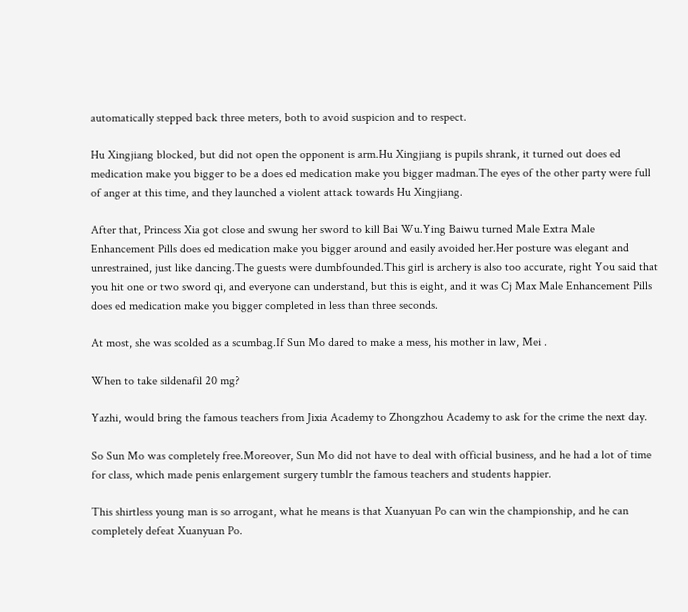automatically stepped back three meters, both to avoid suspicion and to respect.

Hu Xingjiang blocked, but did not open the opponent is arm.Hu Xingjiang is pupils shrank, it turned out does ed medication make you bigger to be a does ed medication make you bigger madman.The eyes of the other party were full of anger at this time, and they launched a violent attack towards Hu Xingjiang.

After that, Princess Xia got close and swung her sword to kill Bai Wu.Ying Baiwu turned Male Extra Male Enhancement Pills does ed medication make you bigger around and easily avoided her.Her posture was elegant and unrestrained, just like dancing.The guests were dumbfounded.This girl is archery is also too accurate, right You said that you hit one or two sword qi, and everyone can understand, but this is eight, and it was Cj Max Male Enhancement Pills does ed medication make you bigger completed in less than three seconds.

At most, she was scolded as a scumbag.If Sun Mo dared to make a mess, his mother in law, Mei .

When to take sildenafil 20 mg?

Yazhi, would bring the famous teachers from Jixia Academy to Zhongzhou Academy to ask for the crime the next day.

So Sun Mo was completely free.Moreover, Sun Mo did not have to deal with official business, and he had a lot of time for class, which made penis enlargement surgery tumblr the famous teachers and students happier.

This shirtless young man is so arrogant, what he means is that Xuanyuan Po can win the championship, and he can completely defeat Xuanyuan Po.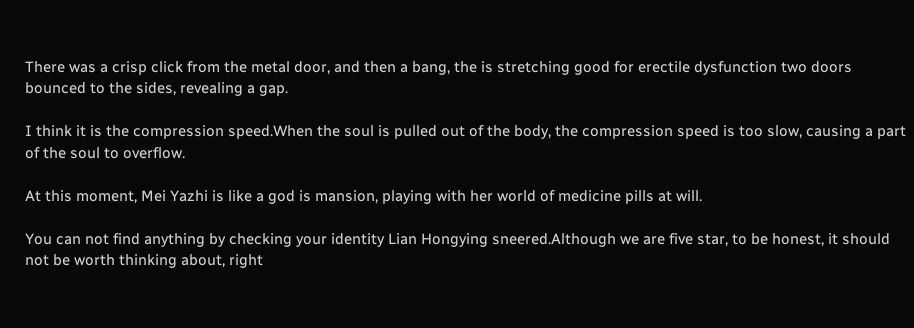There was a crisp click from the metal door, and then a bang, the is stretching good for erectile dysfunction two doors bounced to the sides, revealing a gap.

I think it is the compression speed.When the soul is pulled out of the body, the compression speed is too slow, causing a part of the soul to overflow.

At this moment, Mei Yazhi is like a god is mansion, playing with her world of medicine pills at will.

You can not find anything by checking your identity Lian Hongying sneered.Although we are five star, to be honest, it should not be worth thinking about, right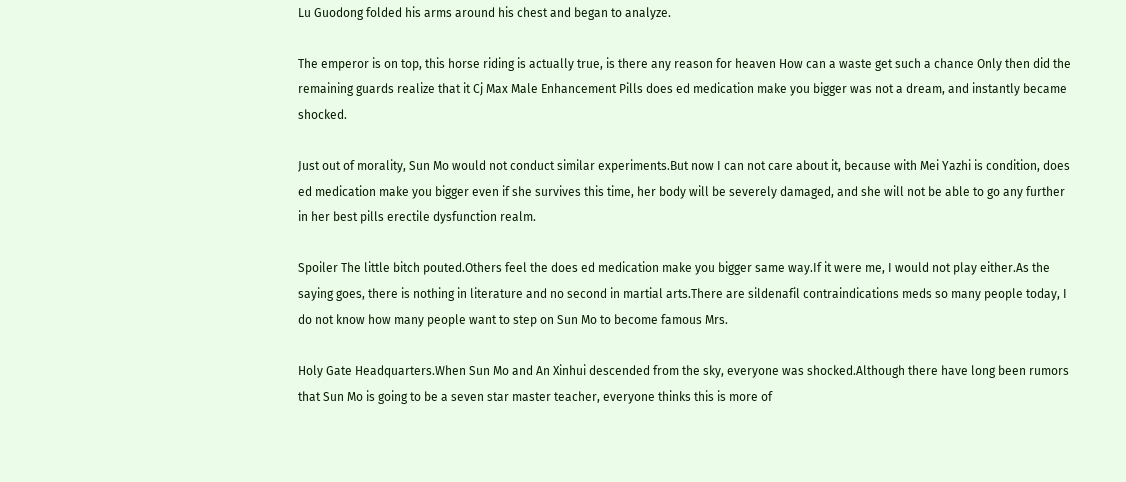Lu Guodong folded his arms around his chest and began to analyze.

The emperor is on top, this horse riding is actually true, is there any reason for heaven How can a waste get such a chance Only then did the remaining guards realize that it Cj Max Male Enhancement Pills does ed medication make you bigger was not a dream, and instantly became shocked.

Just out of morality, Sun Mo would not conduct similar experiments.But now I can not care about it, because with Mei Yazhi is condition, does ed medication make you bigger even if she survives this time, her body will be severely damaged, and she will not be able to go any further in her best pills erectile dysfunction realm.

Spoiler The little bitch pouted.Others feel the does ed medication make you bigger same way.If it were me, I would not play either.As the saying goes, there is nothing in literature and no second in martial arts.There are sildenafil contraindications meds so many people today, I do not know how many people want to step on Sun Mo to become famous Mrs.

Holy Gate Headquarters.When Sun Mo and An Xinhui descended from the sky, everyone was shocked.Although there have long been rumors that Sun Mo is going to be a seven star master teacher, everyone thinks this is more of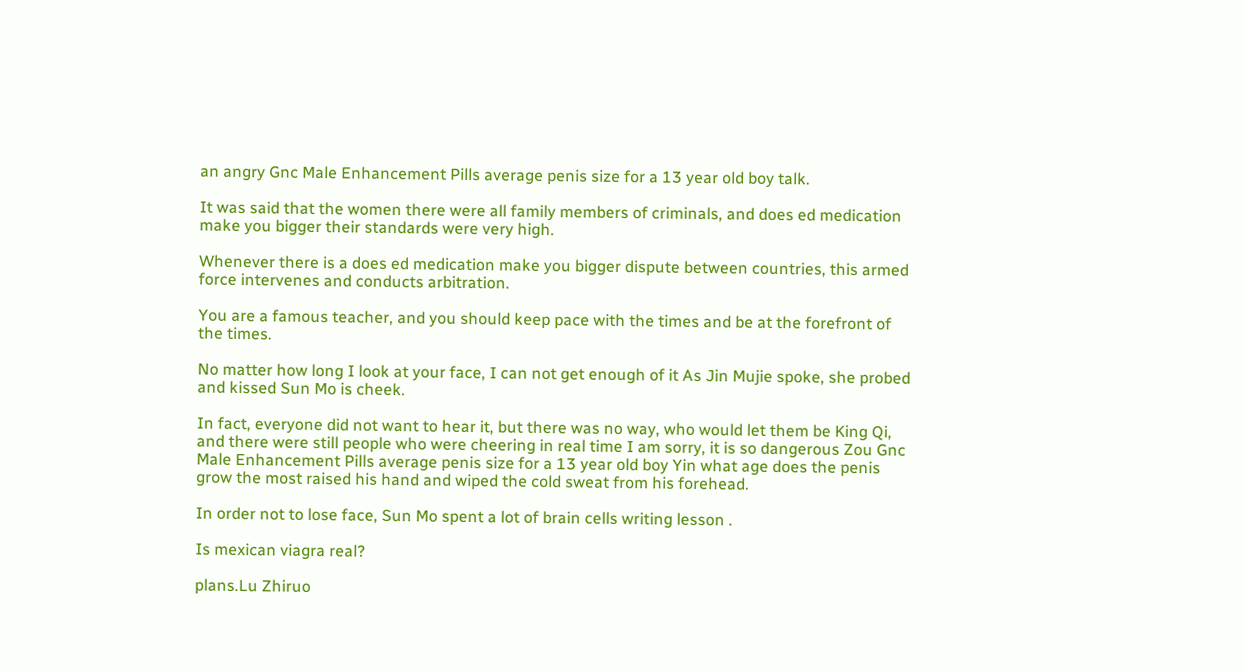an angry Gnc Male Enhancement Pills average penis size for a 13 year old boy talk.

It was said that the women there were all family members of criminals, and does ed medication make you bigger their standards were very high.

Whenever there is a does ed medication make you bigger dispute between countries, this armed force intervenes and conducts arbitration.

You are a famous teacher, and you should keep pace with the times and be at the forefront of the times.

No matter how long I look at your face, I can not get enough of it As Jin Mujie spoke, she probed and kissed Sun Mo is cheek.

In fact, everyone did not want to hear it, but there was no way, who would let them be King Qi, and there were still people who were cheering in real time I am sorry, it is so dangerous Zou Gnc Male Enhancement Pills average penis size for a 13 year old boy Yin what age does the penis grow the most raised his hand and wiped the cold sweat from his forehead.

In order not to lose face, Sun Mo spent a lot of brain cells writing lesson .

Is mexican viagra real?

plans.Lu Zhiruo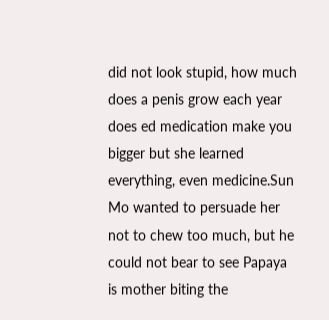did not look stupid, how much does a penis grow each year does ed medication make you bigger but she learned everything, even medicine.Sun Mo wanted to persuade her not to chew too much, but he could not bear to see Papaya is mother biting the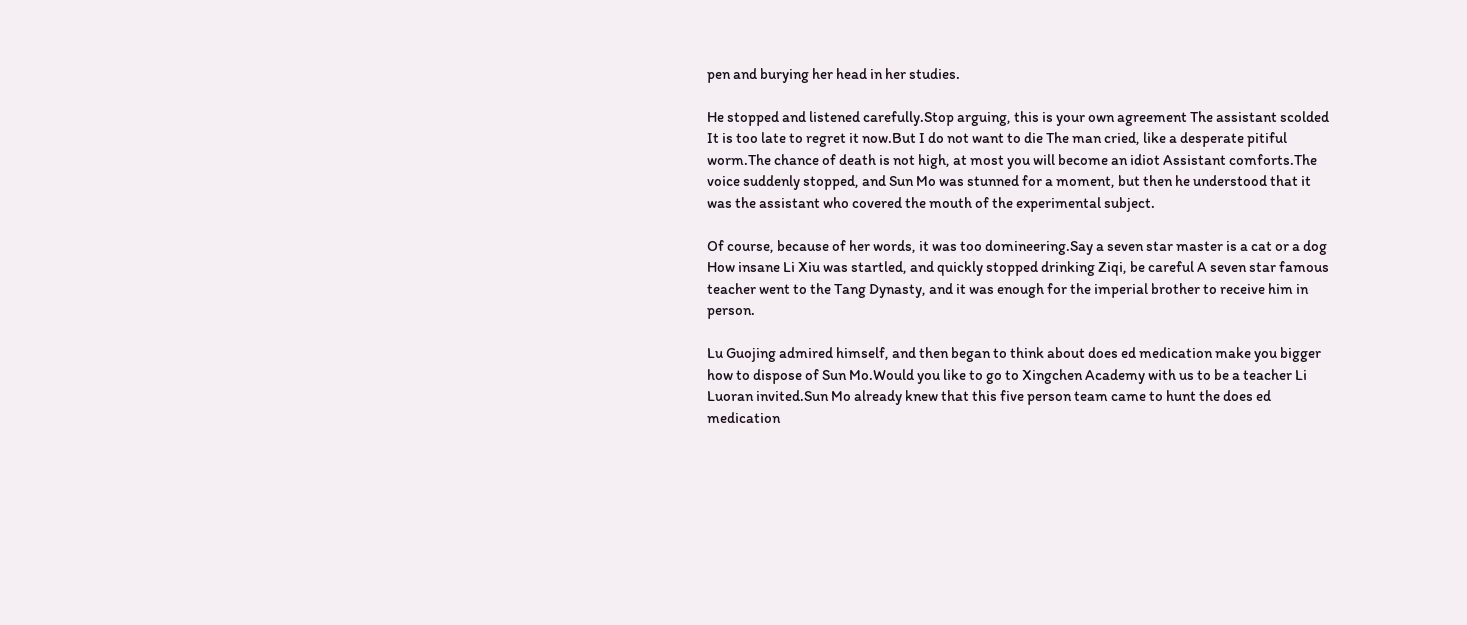pen and burying her head in her studies.

He stopped and listened carefully.Stop arguing, this is your own agreement The assistant scolded It is too late to regret it now.But I do not want to die The man cried, like a desperate pitiful worm.The chance of death is not high, at most you will become an idiot Assistant comforts.The voice suddenly stopped, and Sun Mo was stunned for a moment, but then he understood that it was the assistant who covered the mouth of the experimental subject.

Of course, because of her words, it was too domineering.Say a seven star master is a cat or a dog How insane Li Xiu was startled, and quickly stopped drinking Ziqi, be careful A seven star famous teacher went to the Tang Dynasty, and it was enough for the imperial brother to receive him in person.

Lu Guojing admired himself, and then began to think about does ed medication make you bigger how to dispose of Sun Mo.Would you like to go to Xingchen Academy with us to be a teacher Li Luoran invited.Sun Mo already knew that this five person team came to hunt the does ed medication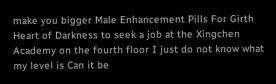make you bigger Male Enhancement Pills For Girth Heart of Darkness to seek a job at the Xingchen Academy on the fourth floor I just do not know what my level is Can it be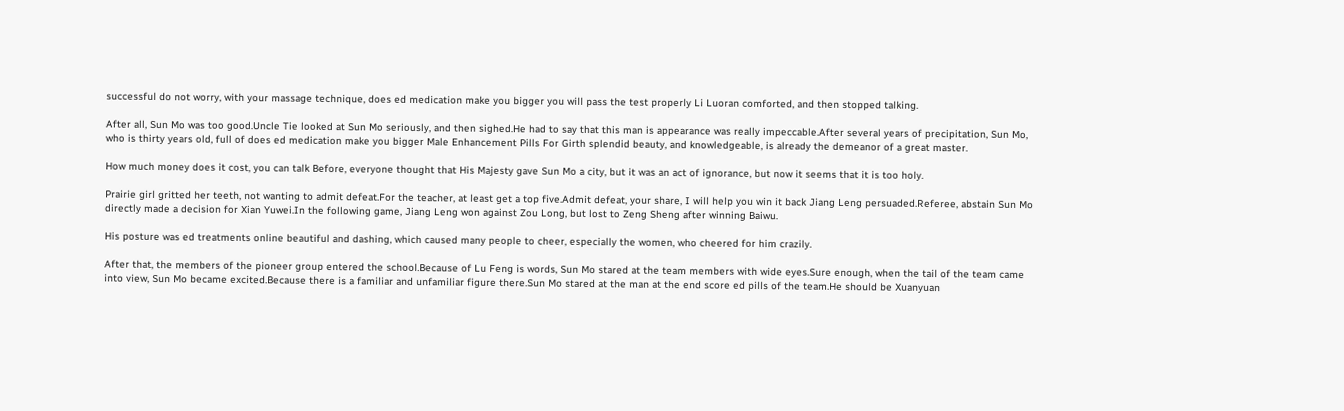successful do not worry, with your massage technique, does ed medication make you bigger you will pass the test properly Li Luoran comforted, and then stopped talking.

After all, Sun Mo was too good.Uncle Tie looked at Sun Mo seriously, and then sighed.He had to say that this man is appearance was really impeccable.After several years of precipitation, Sun Mo, who is thirty years old, full of does ed medication make you bigger Male Enhancement Pills For Girth splendid beauty, and knowledgeable, is already the demeanor of a great master.

How much money does it cost, you can talk Before, everyone thought that His Majesty gave Sun Mo a city, but it was an act of ignorance, but now it seems that it is too holy.

Prairie girl gritted her teeth, not wanting to admit defeat.For the teacher, at least get a top five.Admit defeat, your share, I will help you win it back Jiang Leng persuaded.Referee, abstain Sun Mo directly made a decision for Xian Yuwei.In the following game, Jiang Leng won against Zou Long, but lost to Zeng Sheng after winning Baiwu.

His posture was ed treatments online beautiful and dashing, which caused many people to cheer, especially the women, who cheered for him crazily.

After that, the members of the pioneer group entered the school.Because of Lu Feng is words, Sun Mo stared at the team members with wide eyes.Sure enough, when the tail of the team came into view, Sun Mo became excited.Because there is a familiar and unfamiliar figure there.Sun Mo stared at the man at the end score ed pills of the team.He should be Xuanyuan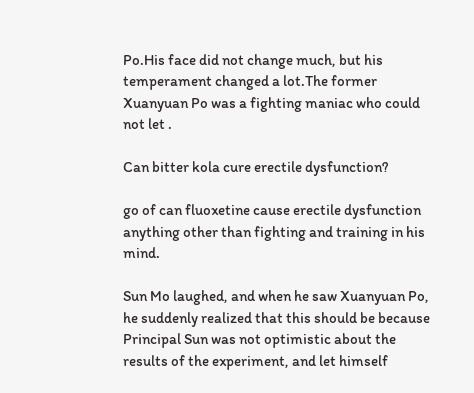Po.His face did not change much, but his temperament changed a lot.The former Xuanyuan Po was a fighting maniac who could not let .

Can bitter kola cure erectile dysfunction?

go of can fluoxetine cause erectile dysfunction anything other than fighting and training in his mind.

Sun Mo laughed, and when he saw Xuanyuan Po, he suddenly realized that this should be because Principal Sun was not optimistic about the results of the experiment, and let himself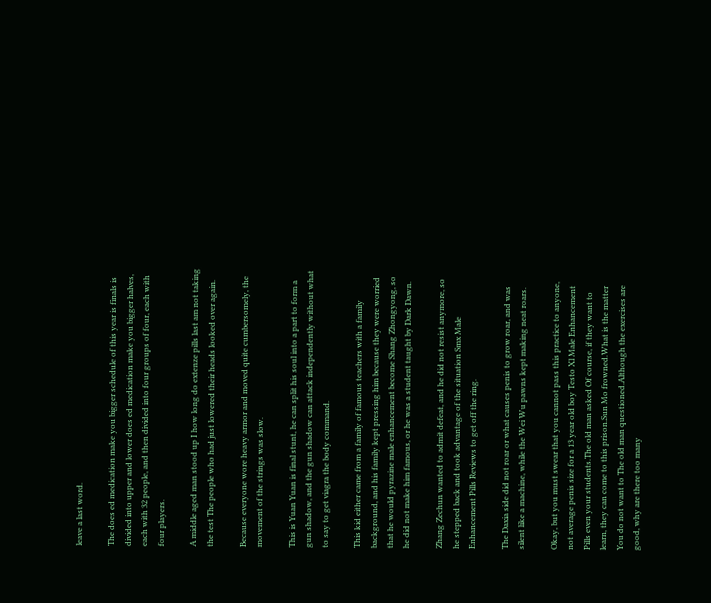leave a last word.

The does ed medication make you bigger schedule of this year is finals is divided into upper and lower does ed medication make you bigger halves, each with 32 people, and then divided into four groups of four, each with four players.

A middle aged man stood up I how long do extenze pills last am not taking the test The people who had just lowered their heads looked over again.

Because everyone wore heavy armor and moved quite cumbersomely, the movement of the strings was slow.

This is Yuan Yuan is final stunt, he can split his soul into a part to form a gun shadow, and the gun shadow can attack independently without what to say to get viagra the body command.

This kid either came from a family of famous teachers with a family background, and his family kept pressing him because they were worried that he would pyrazine male enhancement become Shang Zhongyong, so he did not make him famous, or he was a student taught by Dark Dawn.

Zhang Zechun wanted to admit defeat, and he did not resist anymore, so he stepped back and took advantage of the situation Smx Male Enhancement Pills Reviews to get off the ring.

The Daxia side did not roar or what causes penis to grow roar, and was silent like a machine, while the Wei Wu pawns kept making neat roars.

Okay, but you must swear that you cannot pass this practice to anyone, not average penis size for a 13 year old boy Testo Xl Male Enhancement Pills even your students.The old man asked Of course, if they want to learn, they can come to this prison.Sun Mo frowned.What is the matter You do not want to The old man questioned.Although the exercises are good, why are there too many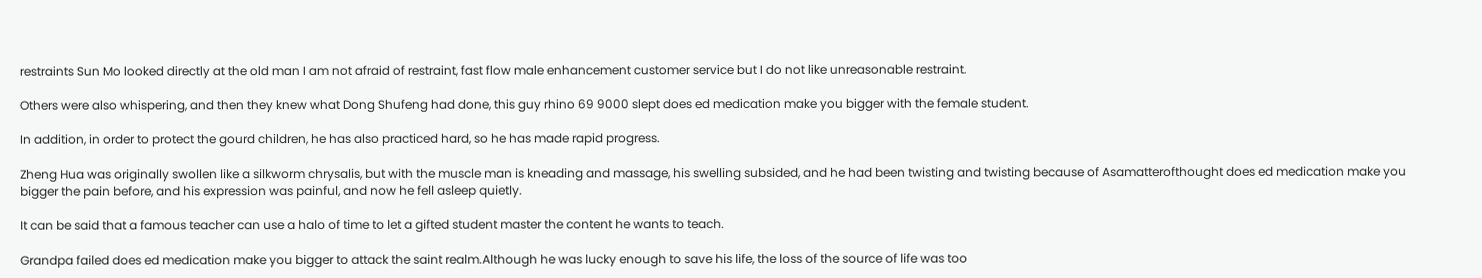restraints Sun Mo looked directly at the old man I am not afraid of restraint, fast flow male enhancement customer service but I do not like unreasonable restraint.

Others were also whispering, and then they knew what Dong Shufeng had done, this guy rhino 69 9000 slept does ed medication make you bigger with the female student.

In addition, in order to protect the gourd children, he has also practiced hard, so he has made rapid progress.

Zheng Hua was originally swollen like a silkworm chrysalis, but with the muscle man is kneading and massage, his swelling subsided, and he had been twisting and twisting because of Asamatterofthought does ed medication make you bigger the pain before, and his expression was painful, and now he fell asleep quietly.

It can be said that a famous teacher can use a halo of time to let a gifted student master the content he wants to teach.

Grandpa failed does ed medication make you bigger to attack the saint realm.Although he was lucky enough to save his life, the loss of the source of life was too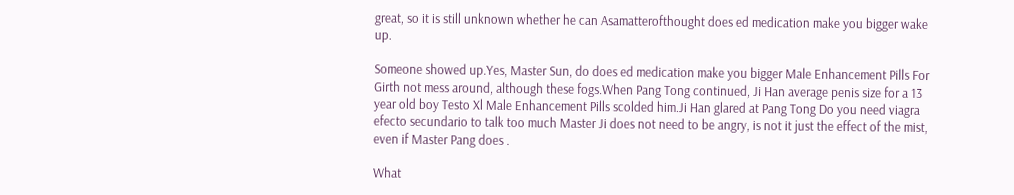great, so it is still unknown whether he can Asamatterofthought does ed medication make you bigger wake up.

Someone showed up.Yes, Master Sun, do does ed medication make you bigger Male Enhancement Pills For Girth not mess around, although these fogs.When Pang Tong continued, Ji Han average penis size for a 13 year old boy Testo Xl Male Enhancement Pills scolded him.Ji Han glared at Pang Tong Do you need viagra efecto secundario to talk too much Master Ji does not need to be angry, is not it just the effect of the mist, even if Master Pang does .

What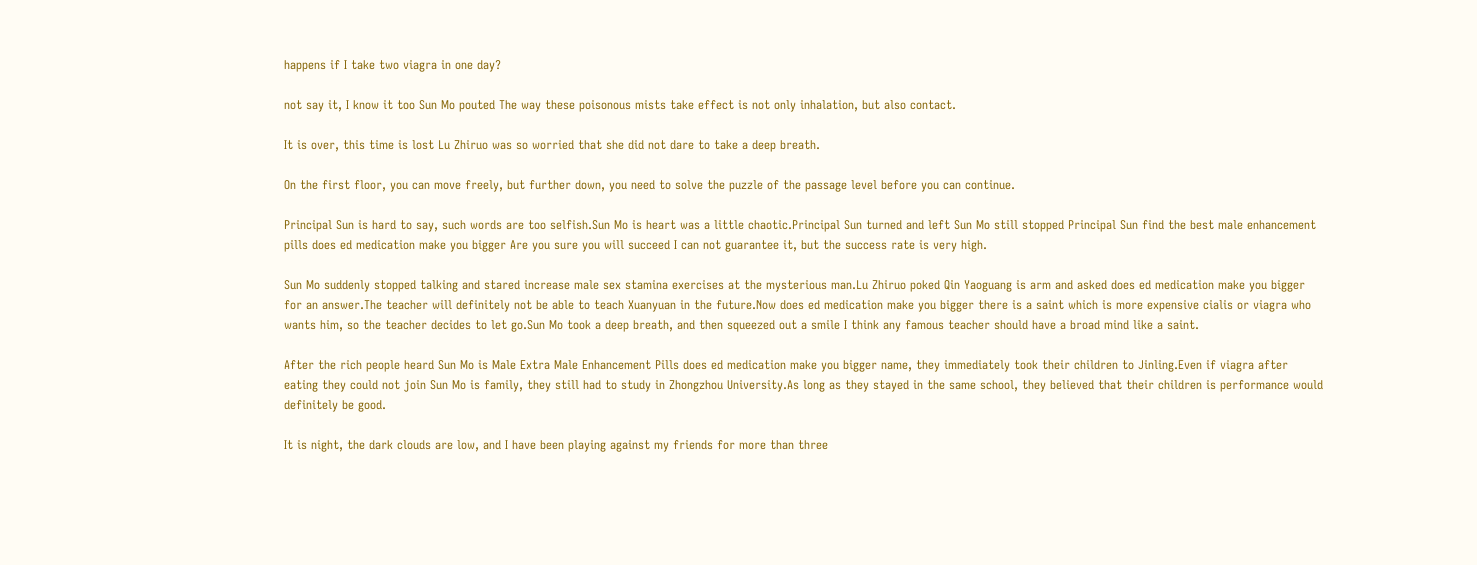happens if I take two viagra in one day?

not say it, I know it too Sun Mo pouted The way these poisonous mists take effect is not only inhalation, but also contact.

It is over, this time is lost Lu Zhiruo was so worried that she did not dare to take a deep breath.

On the first floor, you can move freely, but further down, you need to solve the puzzle of the passage level before you can continue.

Principal Sun is hard to say, such words are too selfish.Sun Mo is heart was a little chaotic.Principal Sun turned and left Sun Mo still stopped Principal Sun find the best male enhancement pills does ed medication make you bigger Are you sure you will succeed I can not guarantee it, but the success rate is very high.

Sun Mo suddenly stopped talking and stared increase male sex stamina exercises at the mysterious man.Lu Zhiruo poked Qin Yaoguang is arm and asked does ed medication make you bigger for an answer.The teacher will definitely not be able to teach Xuanyuan in the future.Now does ed medication make you bigger there is a saint which is more expensive cialis or viagra who wants him, so the teacher decides to let go.Sun Mo took a deep breath, and then squeezed out a smile I think any famous teacher should have a broad mind like a saint.

After the rich people heard Sun Mo is Male Extra Male Enhancement Pills does ed medication make you bigger name, they immediately took their children to Jinling.Even if viagra after eating they could not join Sun Mo is family, they still had to study in Zhongzhou University.As long as they stayed in the same school, they believed that their children is performance would definitely be good.

It is night, the dark clouds are low, and I have been playing against my friends for more than three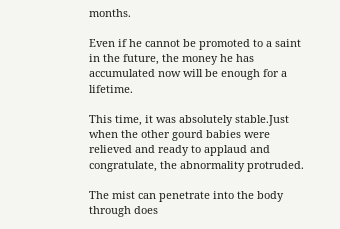months.

Even if he cannot be promoted to a saint in the future, the money he has accumulated now will be enough for a lifetime.

This time, it was absolutely stable.Just when the other gourd babies were relieved and ready to applaud and congratulate, the abnormality protruded.

The mist can penetrate into the body through does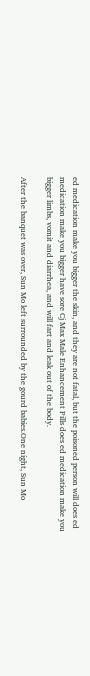ed medication make you bigger the skin, and they are not fatal, but the poisoned person will does ed medication make you bigger have sore Cj Max Male Enhancement Pills does ed medication make you bigger limbs, vomit and diarrhea, and will fart and leak out of the body.

After the banquet was over, Sun Mo left surrounded by the gourd babies.One night, Sun Mo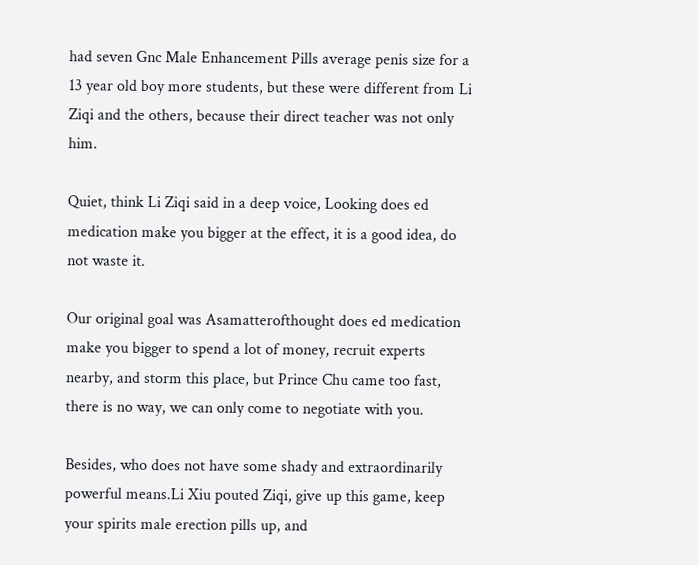had seven Gnc Male Enhancement Pills average penis size for a 13 year old boy more students, but these were different from Li Ziqi and the others, because their direct teacher was not only him.

Quiet, think Li Ziqi said in a deep voice, Looking does ed medication make you bigger at the effect, it is a good idea, do not waste it.

Our original goal was Asamatterofthought does ed medication make you bigger to spend a lot of money, recruit experts nearby, and storm this place, but Prince Chu came too fast, there is no way, we can only come to negotiate with you.

Besides, who does not have some shady and extraordinarily powerful means.Li Xiu pouted Ziqi, give up this game, keep your spirits male erection pills up, and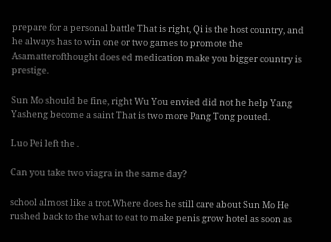prepare for a personal battle That is right, Qi is the host country, and he always has to win one or two games to promote the Asamatterofthought does ed medication make you bigger country is prestige.

Sun Mo should be fine, right Wu You envied did not he help Yang Yasheng become a saint That is two more Pang Tong pouted.

Luo Pei left the .

Can you take two viagra in the same day?

school almost like a trot.Where does he still care about Sun Mo He rushed back to the what to eat to make penis grow hotel as soon as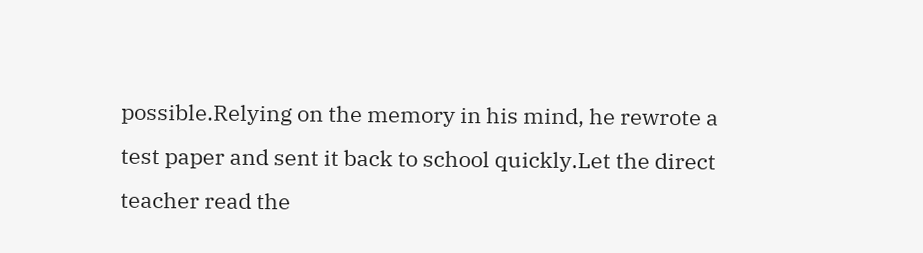possible.Relying on the memory in his mind, he rewrote a test paper and sent it back to school quickly.Let the direct teacher read the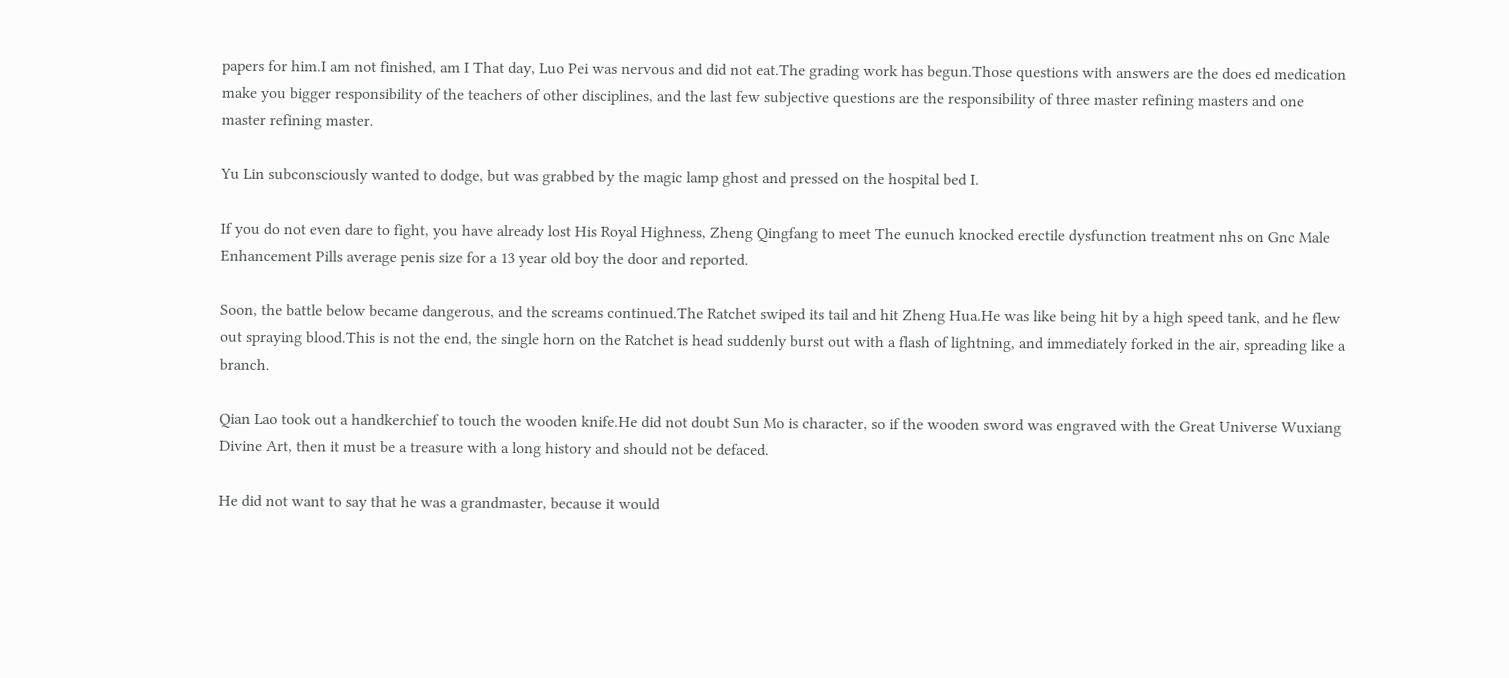papers for him.I am not finished, am I That day, Luo Pei was nervous and did not eat.The grading work has begun.Those questions with answers are the does ed medication make you bigger responsibility of the teachers of other disciplines, and the last few subjective questions are the responsibility of three master refining masters and one master refining master.

Yu Lin subconsciously wanted to dodge, but was grabbed by the magic lamp ghost and pressed on the hospital bed I.

If you do not even dare to fight, you have already lost His Royal Highness, Zheng Qingfang to meet The eunuch knocked erectile dysfunction treatment nhs on Gnc Male Enhancement Pills average penis size for a 13 year old boy the door and reported.

Soon, the battle below became dangerous, and the screams continued.The Ratchet swiped its tail and hit Zheng Hua.He was like being hit by a high speed tank, and he flew out spraying blood.This is not the end, the single horn on the Ratchet is head suddenly burst out with a flash of lightning, and immediately forked in the air, spreading like a branch.

Qian Lao took out a handkerchief to touch the wooden knife.He did not doubt Sun Mo is character, so if the wooden sword was engraved with the Great Universe Wuxiang Divine Art, then it must be a treasure with a long history and should not be defaced.

He did not want to say that he was a grandmaster, because it would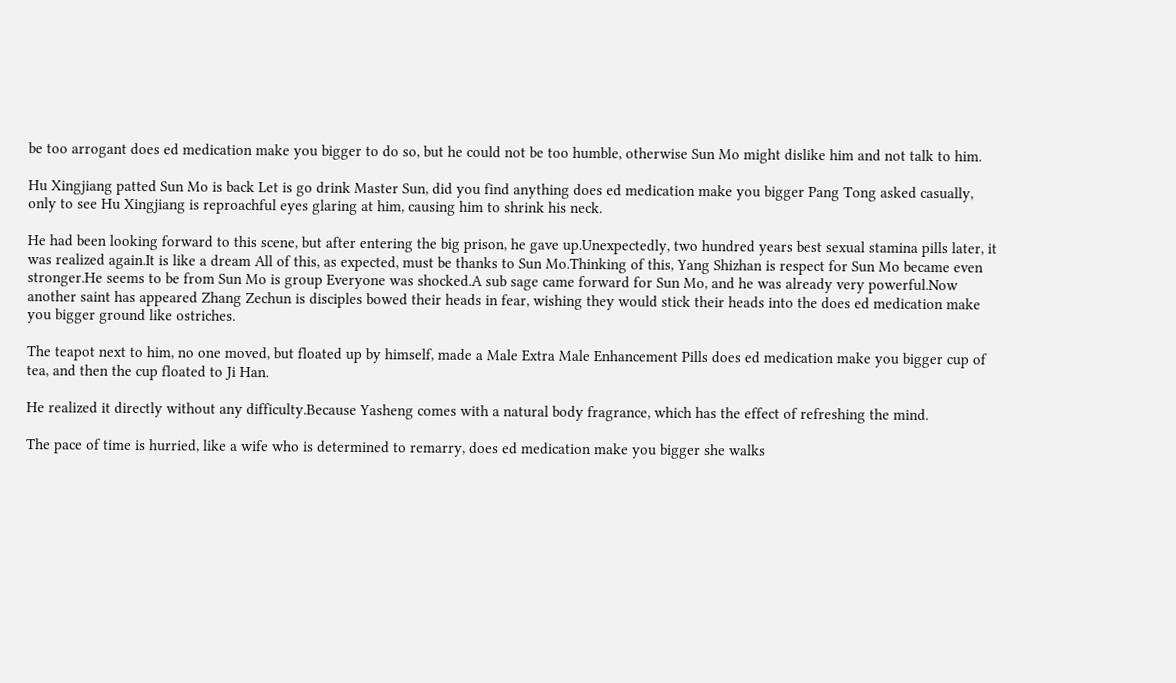be too arrogant does ed medication make you bigger to do so, but he could not be too humble, otherwise Sun Mo might dislike him and not talk to him.

Hu Xingjiang patted Sun Mo is back Let is go drink Master Sun, did you find anything does ed medication make you bigger Pang Tong asked casually, only to see Hu Xingjiang is reproachful eyes glaring at him, causing him to shrink his neck.

He had been looking forward to this scene, but after entering the big prison, he gave up.Unexpectedly, two hundred years best sexual stamina pills later, it was realized again.It is like a dream All of this, as expected, must be thanks to Sun Mo.Thinking of this, Yang Shizhan is respect for Sun Mo became even stronger.He seems to be from Sun Mo is group Everyone was shocked.A sub sage came forward for Sun Mo, and he was already very powerful.Now another saint has appeared Zhang Zechun is disciples bowed their heads in fear, wishing they would stick their heads into the does ed medication make you bigger ground like ostriches.

The teapot next to him, no one moved, but floated up by himself, made a Male Extra Male Enhancement Pills does ed medication make you bigger cup of tea, and then the cup floated to Ji Han.

He realized it directly without any difficulty.Because Yasheng comes with a natural body fragrance, which has the effect of refreshing the mind.

The pace of time is hurried, like a wife who is determined to remarry, does ed medication make you bigger she walks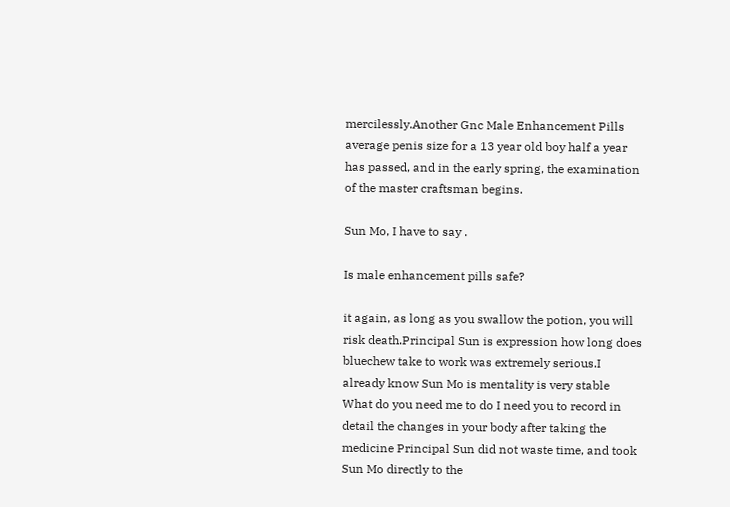mercilessly.Another Gnc Male Enhancement Pills average penis size for a 13 year old boy half a year has passed, and in the early spring, the examination of the master craftsman begins.

Sun Mo, I have to say .

Is male enhancement pills safe?

it again, as long as you swallow the potion, you will risk death.Principal Sun is expression how long does bluechew take to work was extremely serious.I already know Sun Mo is mentality is very stable What do you need me to do I need you to record in detail the changes in your body after taking the medicine Principal Sun did not waste time, and took Sun Mo directly to the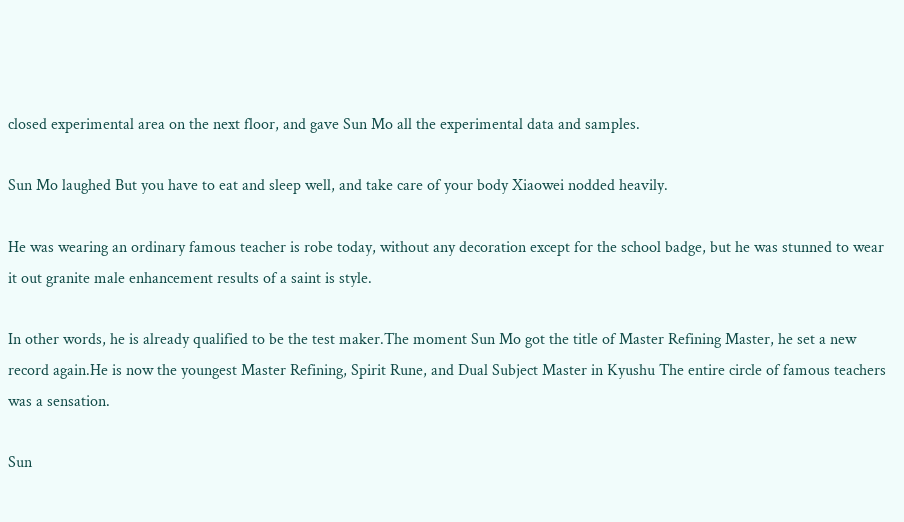closed experimental area on the next floor, and gave Sun Mo all the experimental data and samples.

Sun Mo laughed But you have to eat and sleep well, and take care of your body Xiaowei nodded heavily.

He was wearing an ordinary famous teacher is robe today, without any decoration except for the school badge, but he was stunned to wear it out granite male enhancement results of a saint is style.

In other words, he is already qualified to be the test maker.The moment Sun Mo got the title of Master Refining Master, he set a new record again.He is now the youngest Master Refining, Spirit Rune, and Dual Subject Master in Kyushu The entire circle of famous teachers was a sensation.

Sun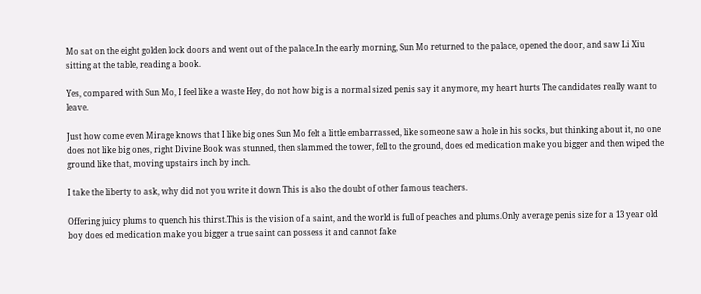Mo sat on the eight golden lock doors and went out of the palace.In the early morning, Sun Mo returned to the palace, opened the door, and saw Li Xiu sitting at the table, reading a book.

Yes, compared with Sun Mo, I feel like a waste Hey, do not how big is a normal sized penis say it anymore, my heart hurts The candidates really want to leave.

Just how come even Mirage knows that I like big ones Sun Mo felt a little embarrassed, like someone saw a hole in his socks, but thinking about it, no one does not like big ones, right Divine Book was stunned, then slammed the tower, fell to the ground, does ed medication make you bigger and then wiped the ground like that, moving upstairs inch by inch.

I take the liberty to ask, why did not you write it down This is also the doubt of other famous teachers.

Offering juicy plums to quench his thirst.This is the vision of a saint, and the world is full of peaches and plums.Only average penis size for a 13 year old boy does ed medication make you bigger a true saint can possess it and cannot fake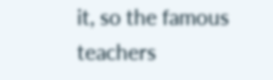it, so the famous teachers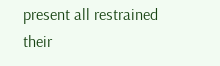present all restrained their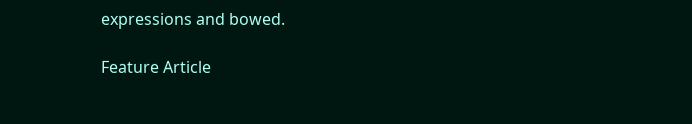expressions and bowed.

Feature Article